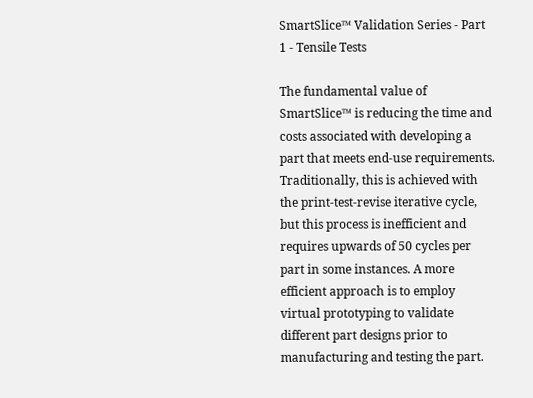SmartSlice™ Validation Series - Part 1 - Tensile Tests

The fundamental value of SmartSlice™ is reducing the time and costs associated with developing a part that meets end-use requirements. Traditionally, this is achieved with the print-test-revise iterative cycle, but this process is inefficient and requires upwards of 50 cycles per part in some instances. A more efficient approach is to employ virtual prototyping to validate different part designs prior to manufacturing and testing the part.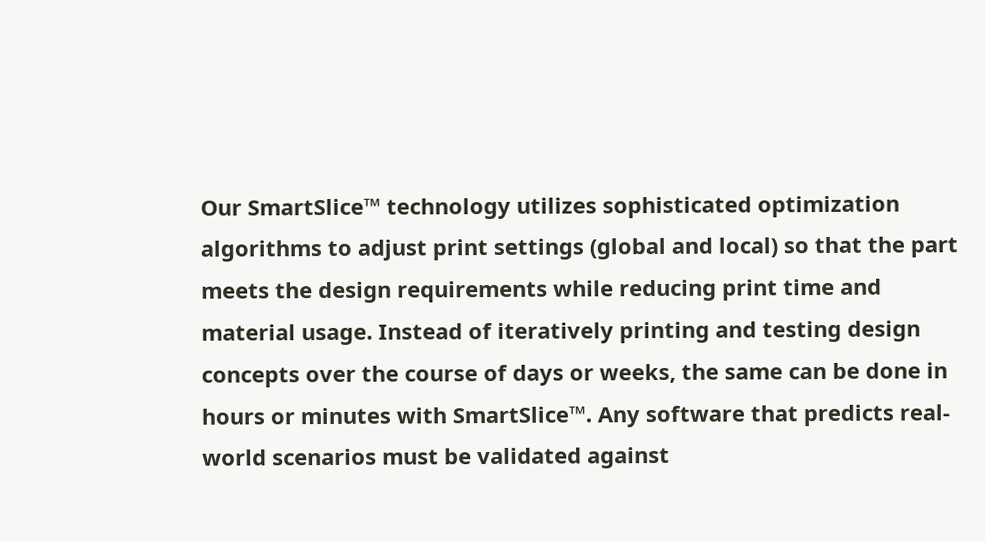Our SmartSlice™ technology utilizes sophisticated optimization algorithms to adjust print settings (global and local) so that the part meets the design requirements while reducing print time and material usage. Instead of iteratively printing and testing design concepts over the course of days or weeks, the same can be done in hours or minutes with SmartSlice™. Any software that predicts real-world scenarios must be validated against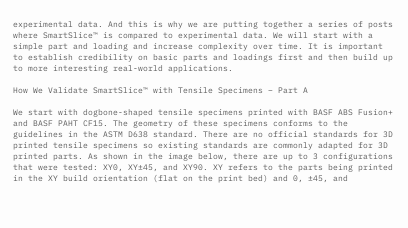experimental data. And this is why we are putting together a series of posts where SmartSlice™ is compared to experimental data. We will start with a simple part and loading and increase complexity over time. It is important to establish credibility on basic parts and loadings first and then build up to more interesting real-world applications.

How We Validate SmartSlice™ with Tensile Specimens – Part A

We start with dogbone-shaped tensile specimens printed with BASF ABS Fusion+ and BASF PAHT CF15. The geometry of these specimens conforms to the guidelines in the ASTM D638 standard. There are no official standards for 3D printed tensile specimens so existing standards are commonly adapted for 3D printed parts. As shown in the image below, there are up to 3 configurations that were tested: XY0, XY±45, and XY90. XY refers to the parts being printed in the XY build orientation (flat on the print bed) and 0, ±45, and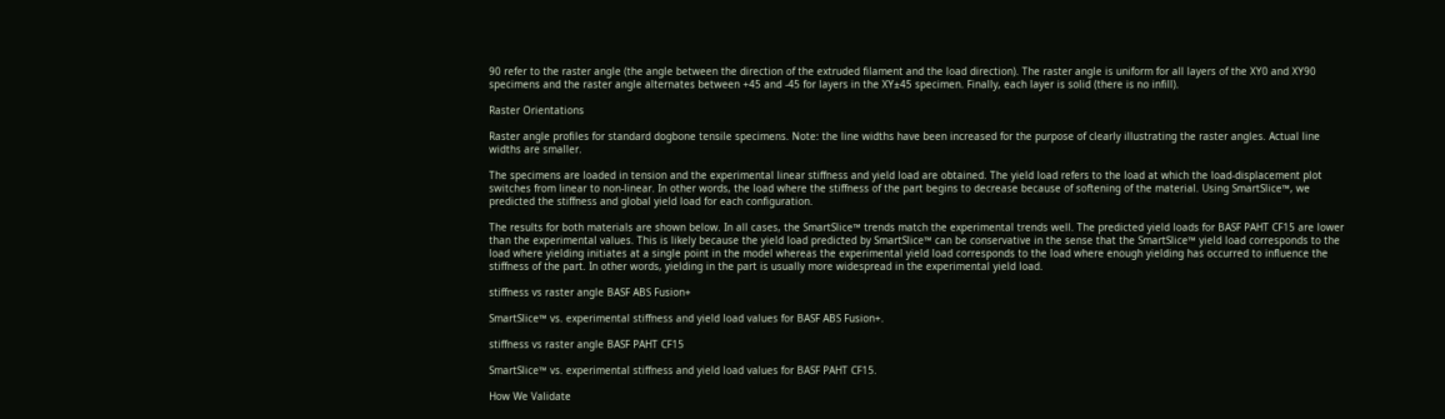90 refer to the raster angle (the angle between the direction of the extruded filament and the load direction). The raster angle is uniform for all layers of the XY0 and XY90 specimens and the raster angle alternates between +45 and -45 for layers in the XY±45 specimen. Finally, each layer is solid (there is no infill).

Raster Orientations

Raster angle profiles for standard dogbone tensile specimens. Note: the line widths have been increased for the purpose of clearly illustrating the raster angles. Actual line widths are smaller.

The specimens are loaded in tension and the experimental linear stiffness and yield load are obtained. The yield load refers to the load at which the load-displacement plot switches from linear to non-linear. In other words, the load where the stiffness of the part begins to decrease because of softening of the material. Using SmartSlice™, we predicted the stiffness and global yield load for each configuration.

The results for both materials are shown below. In all cases, the SmartSlice™ trends match the experimental trends well. The predicted yield loads for BASF PAHT CF15 are lower than the experimental values. This is likely because the yield load predicted by SmartSlice™ can be conservative in the sense that the SmartSlice™ yield load corresponds to the load where yielding initiates at a single point in the model whereas the experimental yield load corresponds to the load where enough yielding has occurred to influence the stiffness of the part. In other words, yielding in the part is usually more widespread in the experimental yield load.

stiffness vs raster angle BASF ABS Fusion+

SmartSlice™ vs. experimental stiffness and yield load values for BASF ABS Fusion+.

stiffness vs raster angle BASF PAHT CF15

SmartSlice™ vs. experimental stiffness and yield load values for BASF PAHT CF15.

How We Validate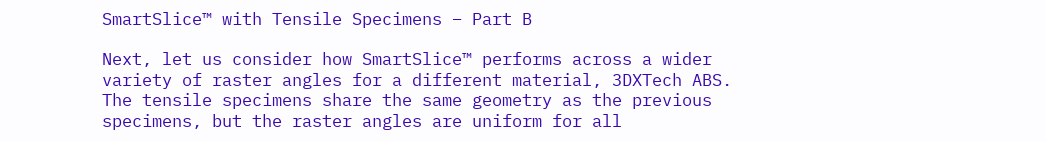SmartSlice™ with Tensile Specimens – Part B

Next, let us consider how SmartSlice™ performs across a wider variety of raster angles for a different material, 3DXTech ABS. The tensile specimens share the same geometry as the previous specimens, but the raster angles are uniform for all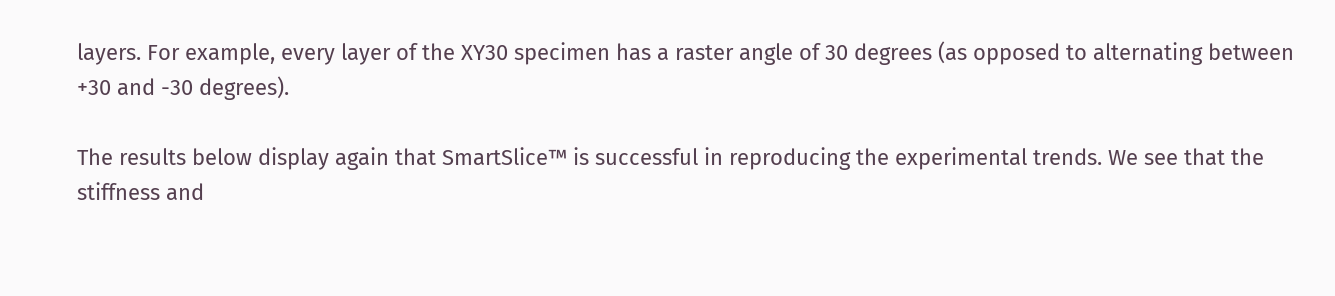layers. For example, every layer of the XY30 specimen has a raster angle of 30 degrees (as opposed to alternating between +30 and -30 degrees).

The results below display again that SmartSlice™ is successful in reproducing the experimental trends. We see that the stiffness and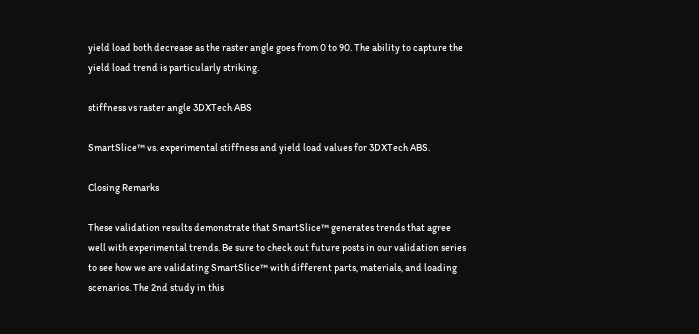yield load both decrease as the raster angle goes from 0 to 90. The ability to capture the yield load trend is particularly striking.

stiffness vs raster angle 3DXTech ABS

SmartSlice™ vs. experimental stiffness and yield load values for 3DXTech ABS.

Closing Remarks

These validation results demonstrate that SmartSlice™ generates trends that agree well with experimental trends. Be sure to check out future posts in our validation series to see how we are validating SmartSlice™ with different parts, materials, and loading scenarios. The 2nd study in this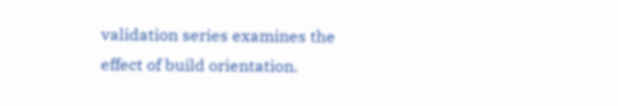validation series examines the effect of build orientation.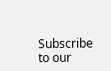Subscribe to our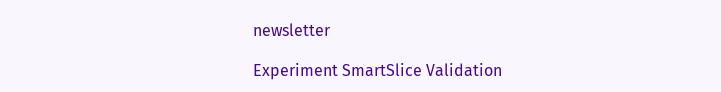newsletter

Experiment SmartSlice Validation